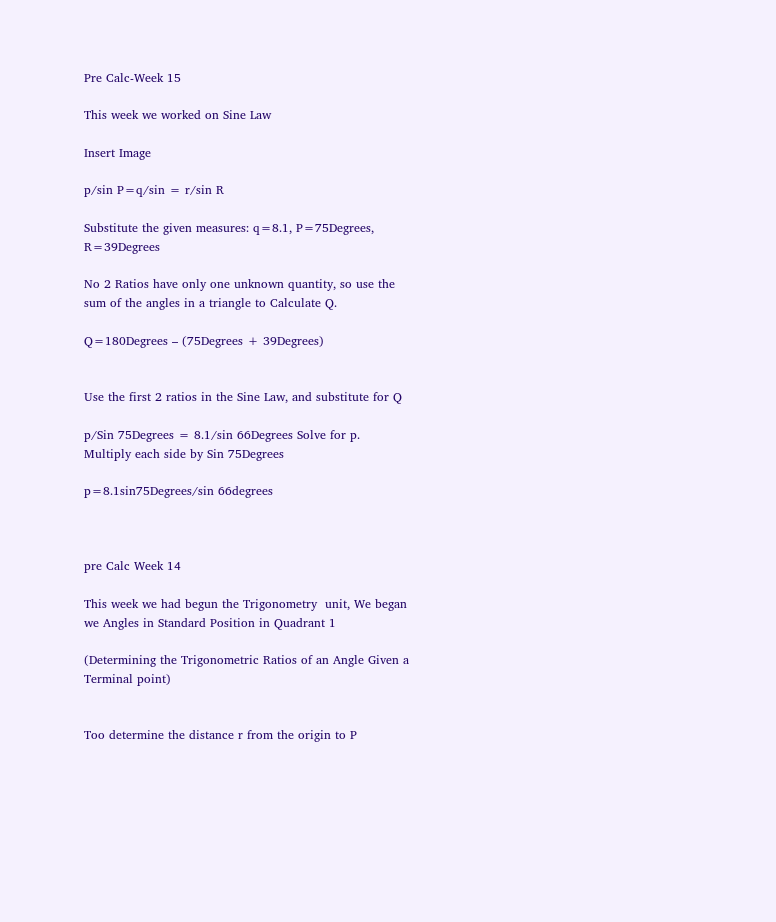Pre Calc-Week 15

This week we worked on Sine Law

Insert Image

p/sin P=q/sin = r/sin R

Substitute the given measures: q=8.1, P=75Degrees, R=39Degrees

No 2 Ratios have only one unknown quantity, so use the sum of the angles in a triangle to Calculate Q.

Q=180Degrees – (75Degrees + 39Degrees)


Use the first 2 ratios in the Sine Law, and substitute for Q

p/Sin 75Degrees = 8.1/sin 66Degrees Solve for p. Multiply each side by Sin 75Degrees

p=8.1sin75Degrees/sin 66degrees



pre Calc Week 14

This week we had begun the Trigonometry  unit, We began we Angles in Standard Position in Quadrant 1

(Determining the Trigonometric Ratios of an Angle Given a Terminal point)


Too determine the distance r from the origin to P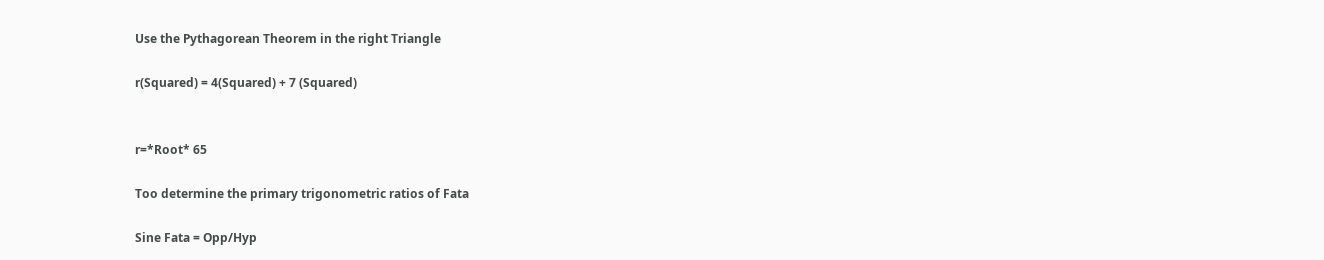Use the Pythagorean Theorem in the right Triangle

r(Squared) = 4(Squared) + 7 (Squared)


r=*Root* 65

Too determine the primary trigonometric ratios of Fata

Sine Fata = Opp/Hyp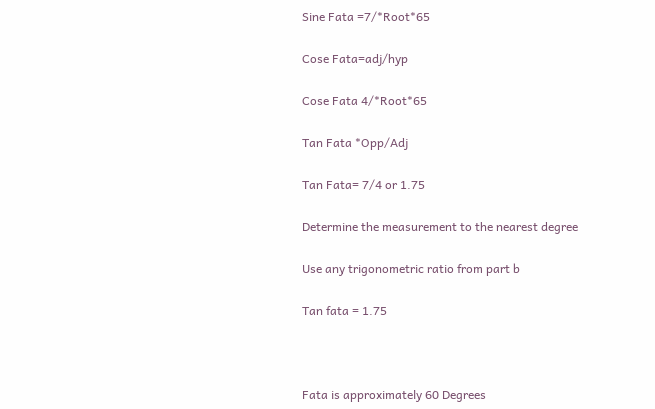Sine Fata =7/*Root*65

Cose Fata=adj/hyp

Cose Fata 4/*Root*65

Tan Fata *Opp/Adj

Tan Fata= 7/4 or 1.75

Determine the measurement to the nearest degree

Use any trigonometric ratio from part b

Tan fata = 1.75



Fata is approximately 60 Degrees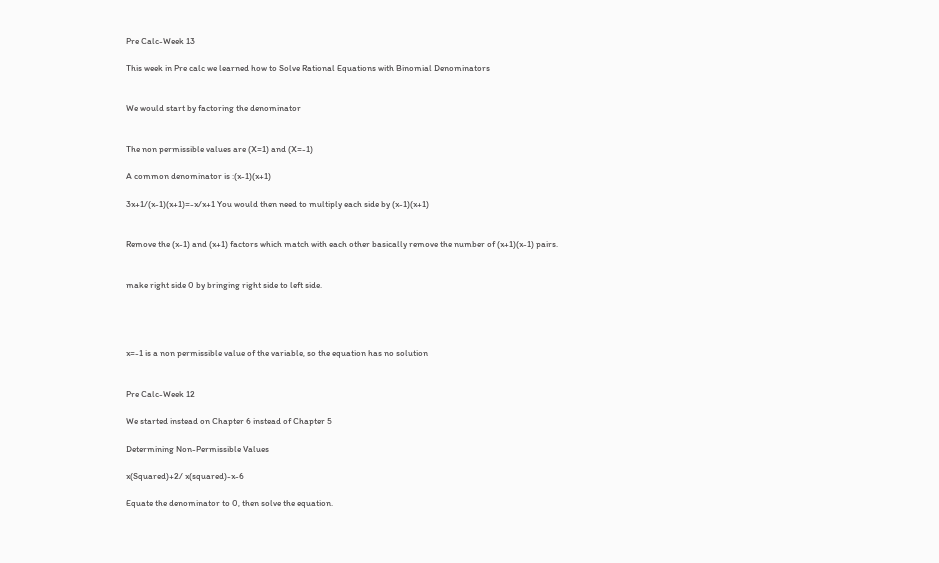Pre Calc-Week 13

This week in Pre calc we learned how to Solve Rational Equations with Binomial Denominators


We would start by factoring the denominator


The non permissible values are (X=1) and (X=-1)

A common denominator is :(x-1)(x+1)

3x+1/(x-1)(x+1)=-x/x+1 You would then need to multiply each side by (x-1)(x+1)


Remove the (x-1) and (x+1) factors which match with each other basically remove the number of (x+1)(x-1) pairs.


make right side 0 by bringing right side to left side.




x=-1 is a non permissible value of the variable, so the equation has no solution


Pre Calc-Week 12

We started instead on Chapter 6 instead of Chapter 5

Determining Non-Permissible Values

x(Squared)+2/ x(squared)-x-6

Equate the denominator to 0, then solve the equation.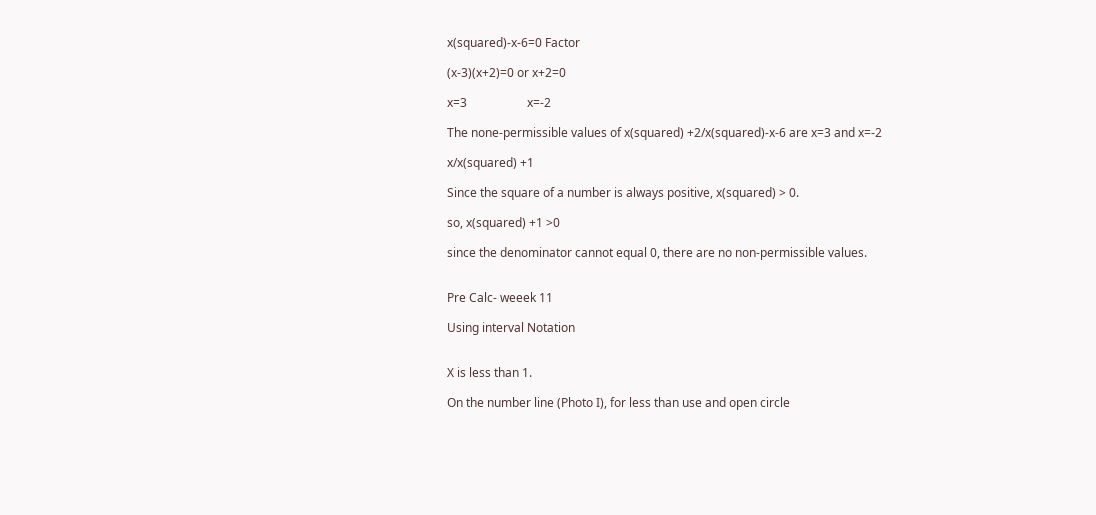x(squared)-x-6=0 Factor

(x-3)(x+2)=0 or x+2=0

x=3                    x=-2

The none-permissible values of x(squared) +2/x(squared)-x-6 are x=3 and x=-2

x/x(squared) +1

Since the square of a number is always positive, x(squared) > 0.

so, x(squared) +1 >0

since the denominator cannot equal 0, there are no non-permissible values.


Pre Calc- weeek 11

Using interval Notation


X is less than 1.

On the number line (Photo I), for less than use and open circle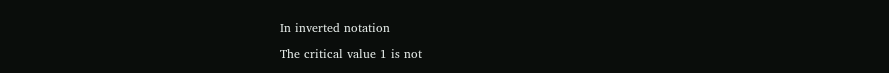In inverted notation

The critical value 1 is not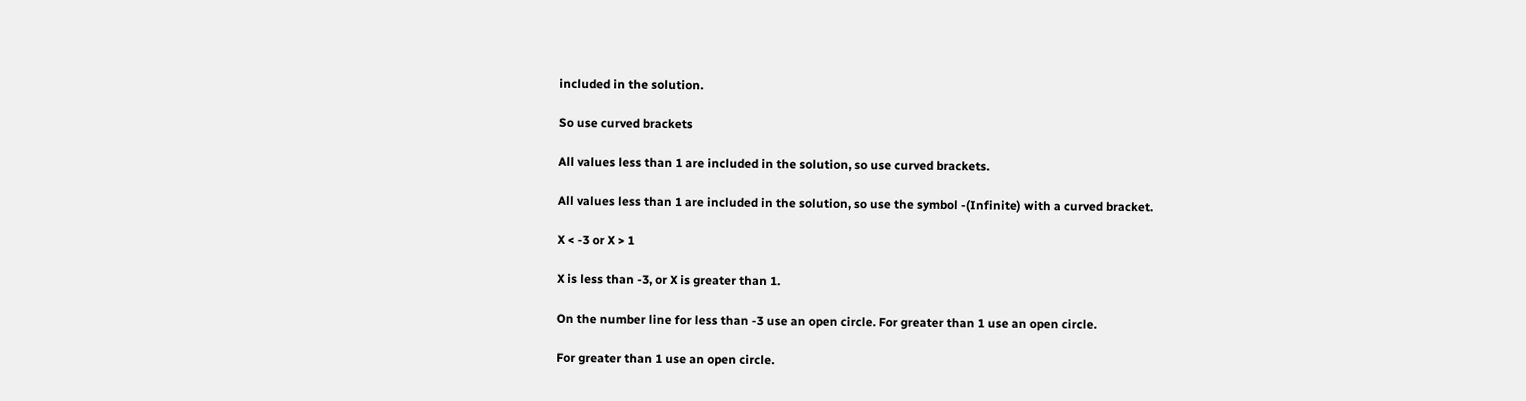included in the solution.

So use curved brackets

All values less than 1 are included in the solution, so use curved brackets.

All values less than 1 are included in the solution, so use the symbol -(Infinite) with a curved bracket.

X < -3 or X > 1

X is less than -3, or X is greater than 1.

On the number line for less than -3 use an open circle. For greater than 1 use an open circle.

For greater than 1 use an open circle.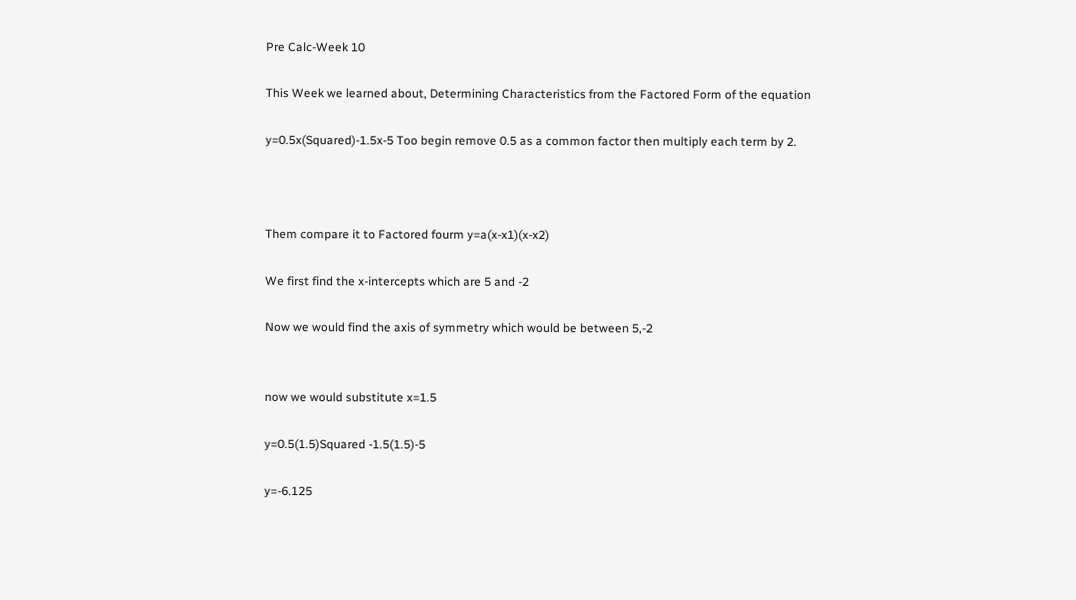Pre Calc-Week 10

This Week we learned about, Determining Characteristics from the Factored Form of the equation

y=0.5x(Squared)-1.5x-5 Too begin remove 0.5 as a common factor then multiply each term by 2.



Them compare it to Factored fourm y=a(x-x1)(x-x2)

We first find the x-intercepts which are 5 and -2

Now we would find the axis of symmetry which would be between 5,-2


now we would substitute x=1.5

y=0.5(1.5)Squared -1.5(1.5)-5

y=-6.125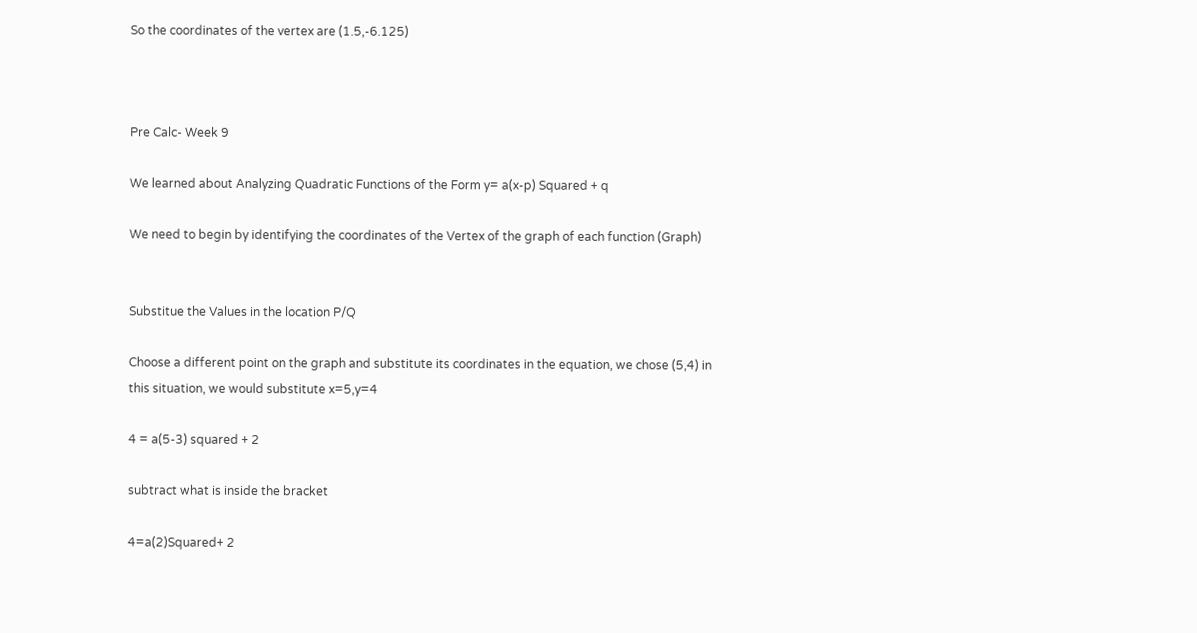So the coordinates of the vertex are (1.5,-6.125)



Pre Calc- Week 9

We learned about Analyzing Quadratic Functions of the Form y= a(x-p) Squared + q

We need to begin by identifying the coordinates of the Vertex of the graph of each function (Graph)


Substitue the Values in the location P/Q

Choose a different point on the graph and substitute its coordinates in the equation, we chose (5,4) in this situation, we would substitute x=5,y=4

4 = a(5-3) squared + 2

subtract what is inside the bracket

4=a(2)Squared+ 2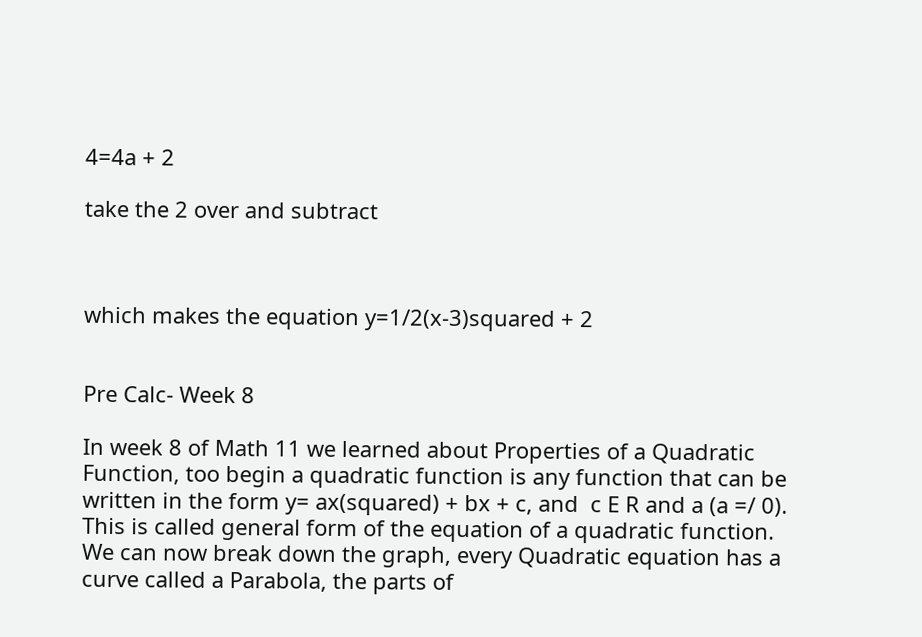4=4a + 2

take the 2 over and subtract



which makes the equation y=1/2(x-3)squared + 2


Pre Calc- Week 8

In week 8 of Math 11 we learned about Properties of a Quadratic Function, too begin a quadratic function is any function that can be written in the form y= ax(squared) + bx + c, and  c E R and a (a =/ 0). This is called general form of the equation of a quadratic function. We can now break down the graph, every Quadratic equation has a curve called a Parabola, the parts of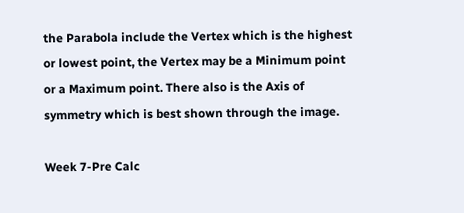the Parabola include the Vertex which is the highest or lowest point, the Vertex may be a Minimum point or a Maximum point. There also is the Axis of symmetry which is best shown through the image.

Week 7-Pre Calc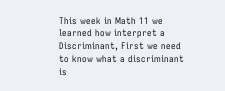This week in Math 11 we learned how interpret a Discriminant, First we need to know what a discriminant is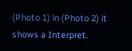(Photo 1) in (Photo 2) it shows a Interpret.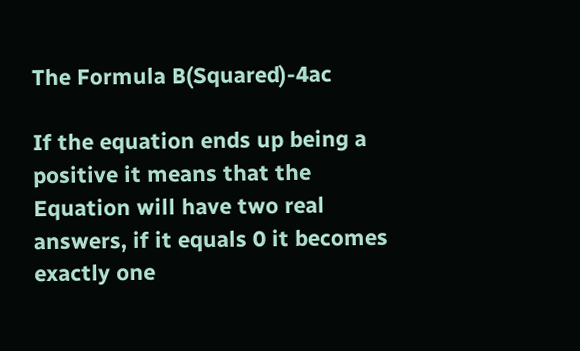The Formula B(Squared)-4ac

If the equation ends up being a positive it means that the Equation will have two real answers, if it equals 0 it becomes exactly one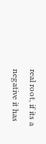real root, if its a negative it has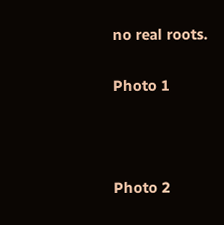no real roots.

Photo 1



Photo 2